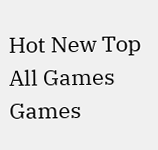Hot New Top All Games Games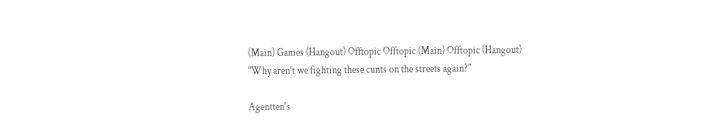(Main) Games (Hangout) Offtopic Offtopic (Main) Offtopic (Hangout)
"Why aren't we fighting these cunts on the streets again?"

Agentten's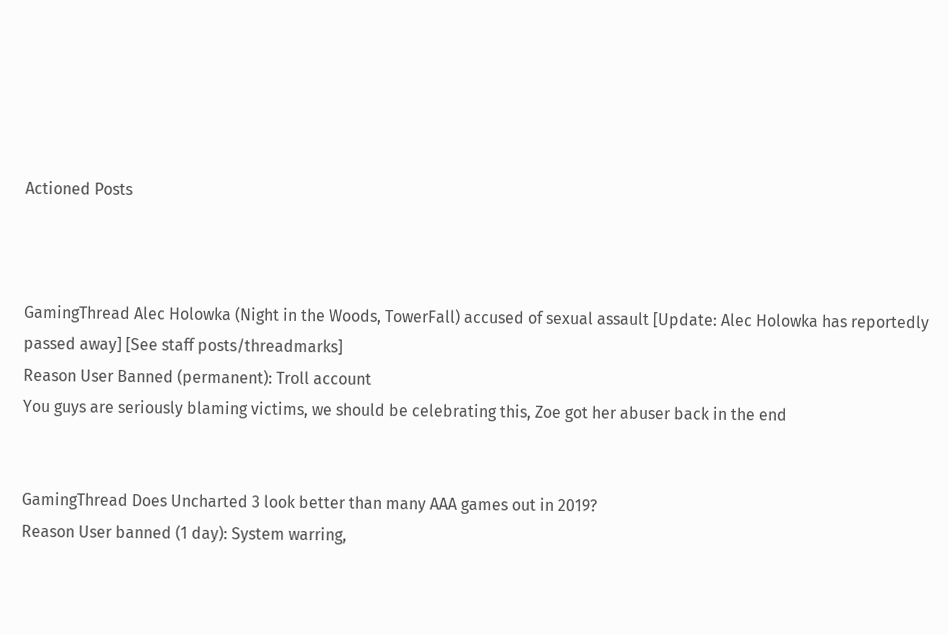Actioned Posts



GamingThread Alec Holowka (Night in the Woods, TowerFall) accused of sexual assault [Update: Alec Holowka has reportedly passed away] [See staff posts/threadmarks]
Reason User Banned (permanent): Troll account
You guys are seriously blaming victims, we should be celebrating this, Zoe got her abuser back in the end


GamingThread Does Uncharted 3 look better than many AAA games out in 2019?
Reason User banned (1 day): System warring,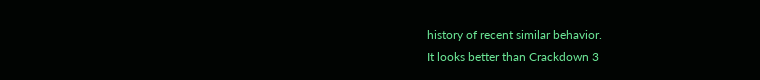history of recent similar behavior.
It looks better than Crackdown 3